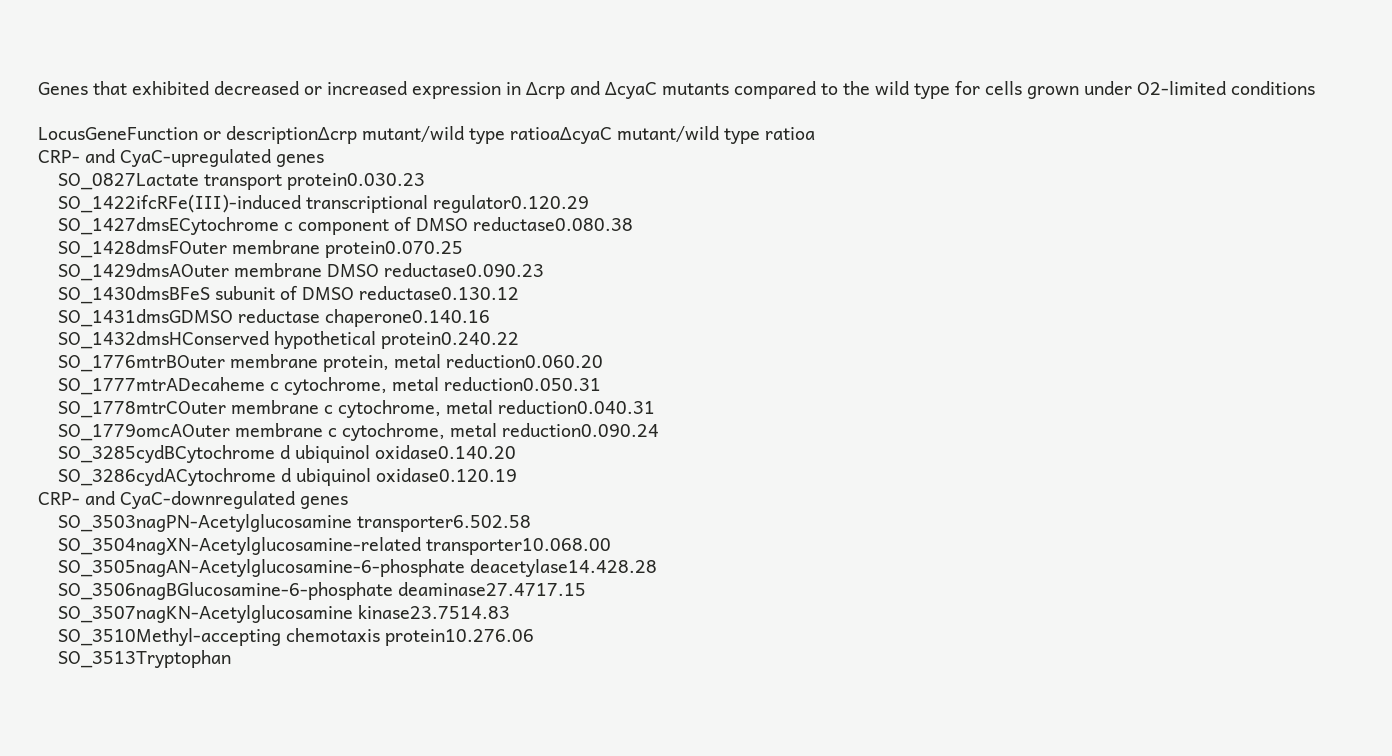Genes that exhibited decreased or increased expression in Δcrp and ΔcyaC mutants compared to the wild type for cells grown under O2-limited conditions

LocusGeneFunction or descriptionΔcrp mutant/wild type ratioaΔcyaC mutant/wild type ratioa
CRP- and CyaC-upregulated genes
    SO_0827Lactate transport protein0.030.23
    SO_1422ifcRFe(III)-induced transcriptional regulator0.120.29
    SO_1427dmsECytochrome c component of DMSO reductase0.080.38
    SO_1428dmsFOuter membrane protein0.070.25
    SO_1429dmsAOuter membrane DMSO reductase0.090.23
    SO_1430dmsBFeS subunit of DMSO reductase0.130.12
    SO_1431dmsGDMSO reductase chaperone0.140.16
    SO_1432dmsHConserved hypothetical protein0.240.22
    SO_1776mtrBOuter membrane protein, metal reduction0.060.20
    SO_1777mtrADecaheme c cytochrome, metal reduction0.050.31
    SO_1778mtrCOuter membrane c cytochrome, metal reduction0.040.31
    SO_1779omcAOuter membrane c cytochrome, metal reduction0.090.24
    SO_3285cydBCytochrome d ubiquinol oxidase0.140.20
    SO_3286cydACytochrome d ubiquinol oxidase0.120.19
CRP- and CyaC-downregulated genes
    SO_3503nagPN-Acetylglucosamine transporter6.502.58
    SO_3504nagXN-Acetylglucosamine-related transporter10.068.00
    SO_3505nagAN-Acetylglucosamine-6-phosphate deacetylase14.428.28
    SO_3506nagBGlucosamine-6-phosphate deaminase27.4717.15
    SO_3507nagKN-Acetylglucosamine kinase23.7514.83
    SO_3510Methyl-accepting chemotaxis protein10.276.06
    SO_3513Tryptophan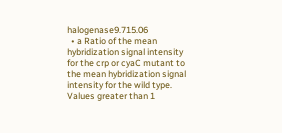halogenase9.715.06
  • a Ratio of the mean hybridization signal intensity for the crp or cyaC mutant to the mean hybridization signal intensity for the wild type. Values greater than 1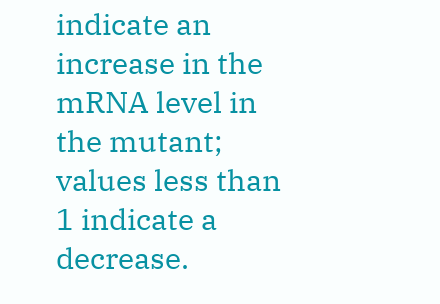indicate an increase in the mRNA level in the mutant; values less than 1 indicate a decrease.